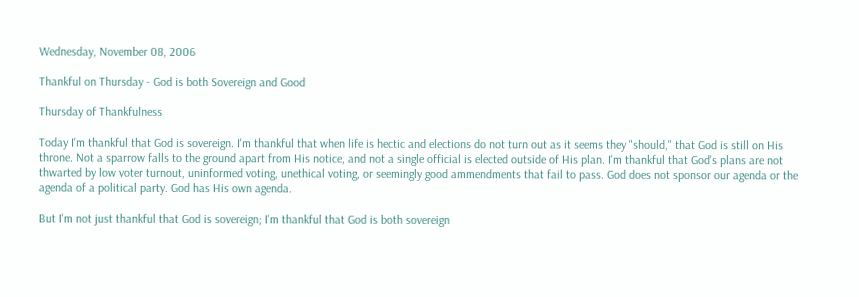Wednesday, November 08, 2006

Thankful on Thursday - God is both Sovereign and Good

Thursday of Thankfulness

Today I'm thankful that God is sovereign. I'm thankful that when life is hectic and elections do not turn out as it seems they "should," that God is still on His throne. Not a sparrow falls to the ground apart from His notice, and not a single official is elected outside of His plan. I'm thankful that God's plans are not thwarted by low voter turnout, uninformed voting, unethical voting, or seemingly good ammendments that fail to pass. God does not sponsor our agenda or the agenda of a political party. God has His own agenda.

But I'm not just thankful that God is sovereign; I'm thankful that God is both sovereign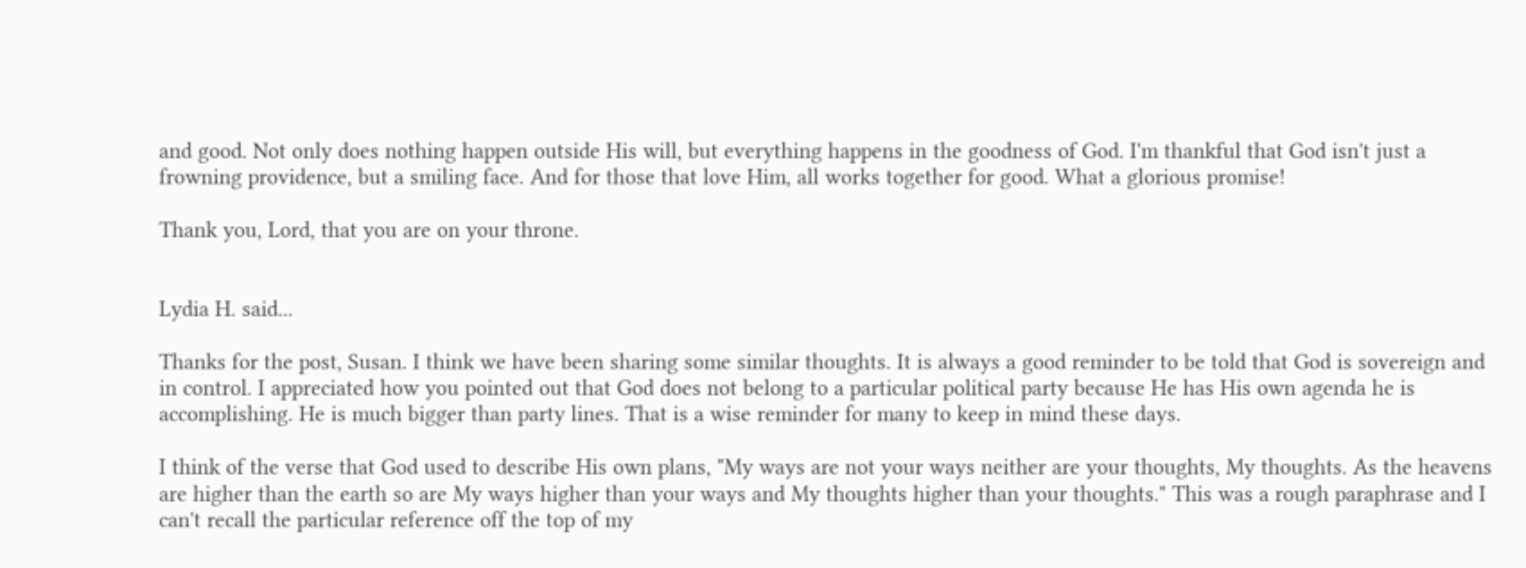and good. Not only does nothing happen outside His will, but everything happens in the goodness of God. I'm thankful that God isn't just a frowning providence, but a smiling face. And for those that love Him, all works together for good. What a glorious promise!

Thank you, Lord, that you are on your throne.


Lydia H. said...

Thanks for the post, Susan. I think we have been sharing some similar thoughts. It is always a good reminder to be told that God is sovereign and in control. I appreciated how you pointed out that God does not belong to a particular political party because He has His own agenda he is accomplishing. He is much bigger than party lines. That is a wise reminder for many to keep in mind these days.

I think of the verse that God used to describe His own plans, "My ways are not your ways neither are your thoughts, My thoughts. As the heavens are higher than the earth so are My ways higher than your ways and My thoughts higher than your thoughts." This was a rough paraphrase and I can't recall the particular reference off the top of my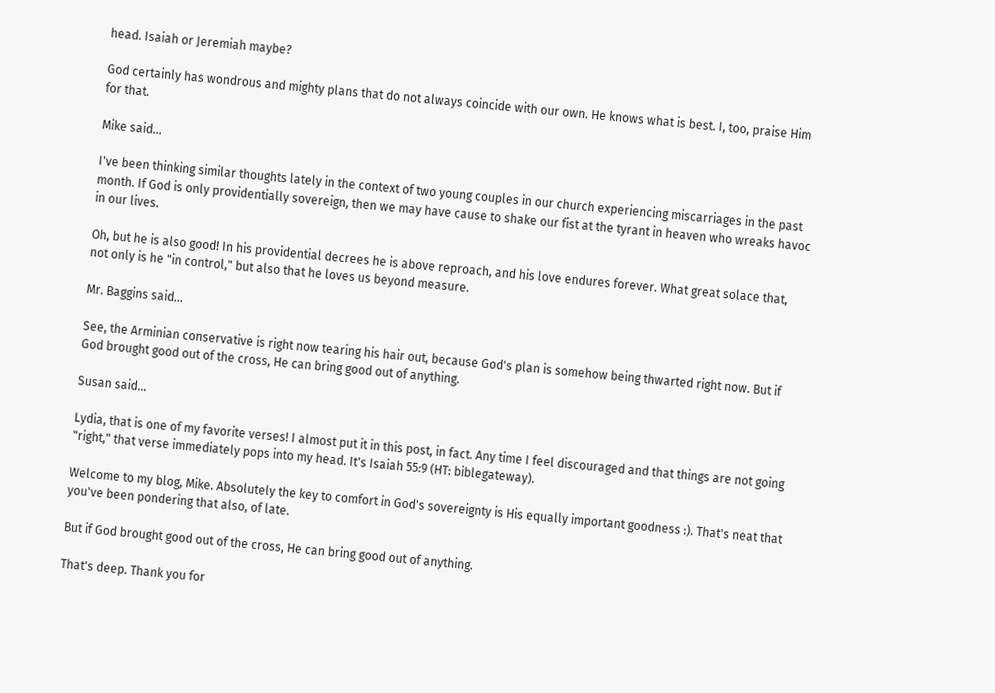head. Isaiah or Jeremiah maybe?

God certainly has wondrous and mighty plans that do not always coincide with our own. He knows what is best. I, too, praise Him for that.

Mike said...

I've been thinking similar thoughts lately in the context of two young couples in our church experiencing miscarriages in the past month. If God is only providentially sovereign, then we may have cause to shake our fist at the tyrant in heaven who wreaks havoc in our lives.

Oh, but he is also good! In his providential decrees he is above reproach, and his love endures forever. What great solace that, not only is he "in control," but also that he loves us beyond measure.

Mr. Baggins said...

See, the Arminian conservative is right now tearing his hair out, because God's plan is somehow being thwarted right now. But if God brought good out of the cross, He can bring good out of anything.

Susan said...

Lydia, that is one of my favorite verses! I almost put it in this post, in fact. Any time I feel discouraged and that things are not going "right," that verse immediately pops into my head. It's Isaiah 55:9 (HT: biblegateway).

Welcome to my blog, Mike. Absolutely the key to comfort in God's sovereignty is His equally important goodness :). That's neat that you've been pondering that also, of late.

But if God brought good out of the cross, He can bring good out of anything.

That's deep. Thank you for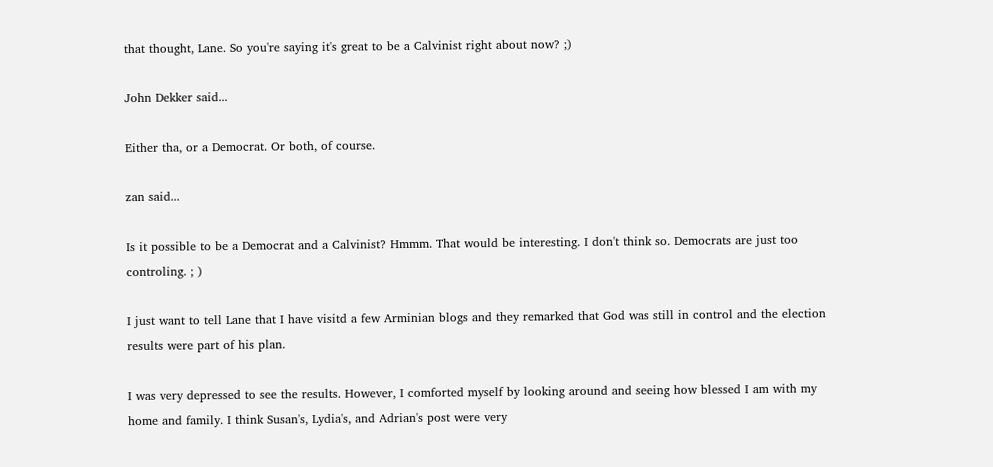that thought, Lane. So you're saying it's great to be a Calvinist right about now? ;)

John Dekker said...

Either tha, or a Democrat. Or both, of course.

zan said...

Is it possible to be a Democrat and a Calvinist? Hmmm. That would be interesting. I don't think so. Democrats are just too controling. ; )

I just want to tell Lane that I have visitd a few Arminian blogs and they remarked that God was still in control and the election results were part of his plan.

I was very depressed to see the results. However, I comforted myself by looking around and seeing how blessed I am with my home and family. I think Susan's, Lydia's, and Adrian's post were very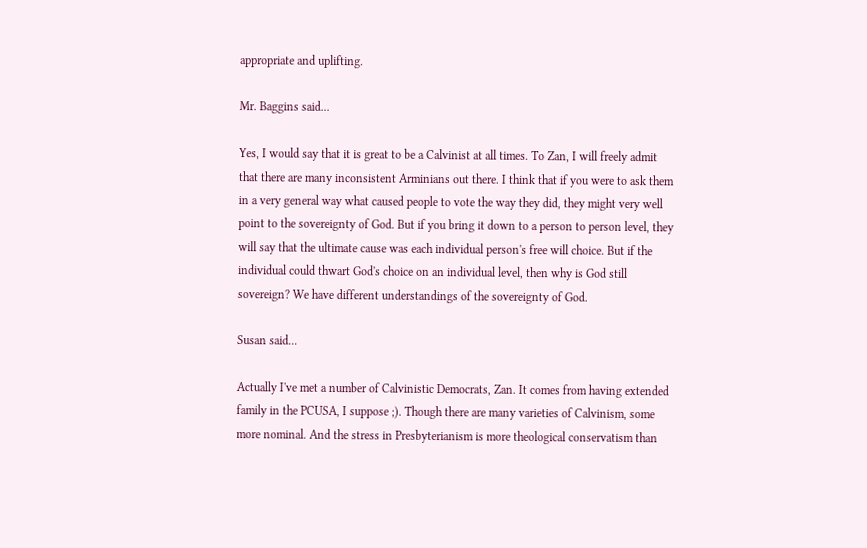appropriate and uplifting.

Mr. Baggins said...

Yes, I would say that it is great to be a Calvinist at all times. To Zan, I will freely admit that there are many inconsistent Arminians out there. I think that if you were to ask them in a very general way what caused people to vote the way they did, they might very well point to the sovereignty of God. But if you bring it down to a person to person level, they will say that the ultimate cause was each individual person's free will choice. But if the individual could thwart God's choice on an individual level, then why is God still sovereign? We have different understandings of the sovereignty of God.

Susan said...

Actually I've met a number of Calvinistic Democrats, Zan. It comes from having extended family in the PCUSA, I suppose ;). Though there are many varieties of Calvinism, some more nominal. And the stress in Presbyterianism is more theological conservatism than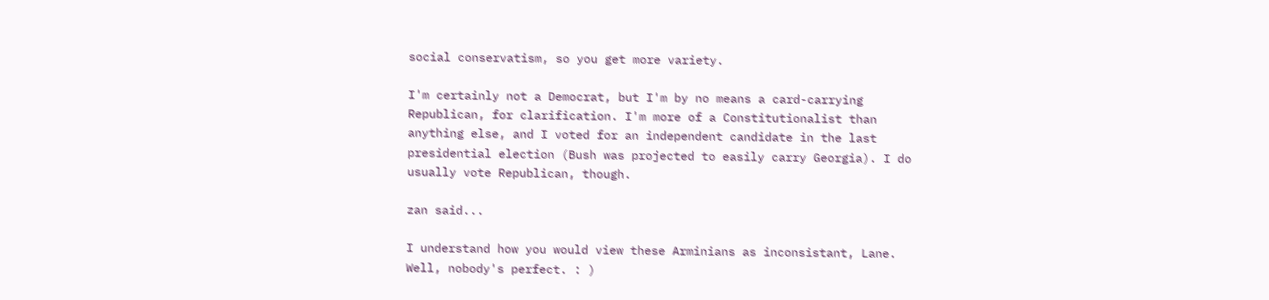social conservatism, so you get more variety.

I'm certainly not a Democrat, but I'm by no means a card-carrying Republican, for clarification. I'm more of a Constitutionalist than anything else, and I voted for an independent candidate in the last presidential election (Bush was projected to easily carry Georgia). I do usually vote Republican, though.

zan said...

I understand how you would view these Arminians as inconsistant, Lane. Well, nobody's perfect. : )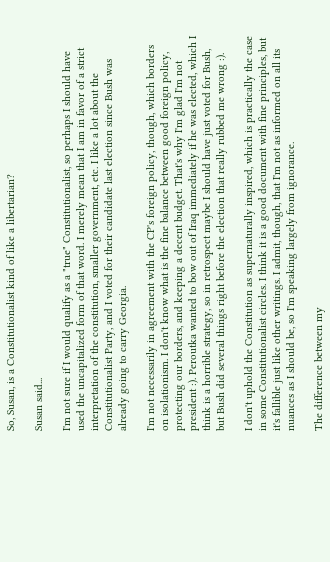So, Susan, is a Constitutionalist kind of like a libertarian?

Susan said...

I'm not sure if I would qualify as a "true" Constitutionalist, so perhaps I should have used the uncapitalized form of that word. I merely mean that I am in favor of a strict interpretation of the constitution, smaller government, etc. I like a lot about the Constitutionalist Party, and I voted for their candidate last election since Bush was already going to carry Georgia.

I'm not necessarily in agreement with the CP's foreign policy, though, which borders on isolationism. I don't know what is the fine balance between good foreign policy, protecting our borders, and keeping a decent budget. That's why I'm glad I'm not president :). Peroutka wanted to bow out of Iraq immediately if he was elected, which I think is a horrible strategy, so in retrospect maybe I should have just voted for Bush, but Bush did several things right before the election that really rubbed me wrong :).

I don't uphold the Constitution as supernaturally inspired, which is practically the case in some Constitutionalist circles. I think it is a good document with fine principles, but it's fallible just like other writings. I admit, though, that I'm not as informed on all its nuances as I should be, so I'm speaking largely from ignorance.

The difference between my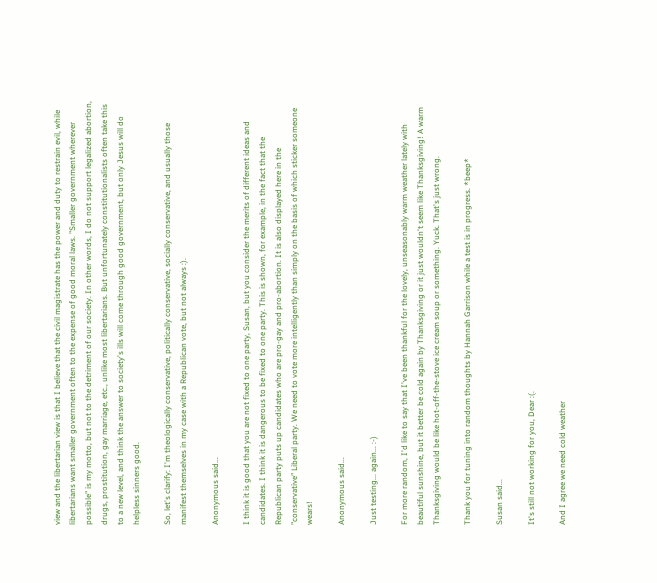view and the libertarian view is that I believe that the civil magistrate has the power and duty to restrain evil, while libertarians want smaller government often to the expense of good moral laws. "Smaller government wherever possible" is my motto, but not to the detriment of our society. In other words, I do not support legalized abortion, drugs, prostitution, gay marriage, etc., unlike most libertarians. But unfortunately constitutionalists often take this to a new level, and think the answer to society's ills will come through good government, but only Jesus will do helpless sinners good.

So, let's clarify: I'm theologically conservative, politically conservative, socially conservative, and usually those manifest themselves in my case with a Republican vote, but not always :).

Anonymous said...

I think it is good that you are not fixed to one party, Susan, but you consider the merits of different ideas and candidates. I think it is dangerous to be fixed to one party. This is shown, for example, in the fact that the Republican party puts up candidates who are pro-gay and pro-abortion. It is also displayed here in the "conservative" Liberal party. We need to vote more intelligently than simply on the basis of which sticker someone wears!

Anonymous said...

Just testing... again... :-)

For more random, I'd like to say that I've been thankful for the lovely, unseasonably warm weather lately with beautiful sunshine, but it better be cold again by Thanksgiving or it just wouldn't seem like Thanksgiving! A warm Thanksgiving would be like hot-off-the-stove ice cream soup or something. Yuck. That's just wrong.

Thank you for tuning into random thoughts by Hannah Garrison while a test is in progress. *beep*

Susan said...

It's still not working for you, Dear :(.

And I agree we need cold weather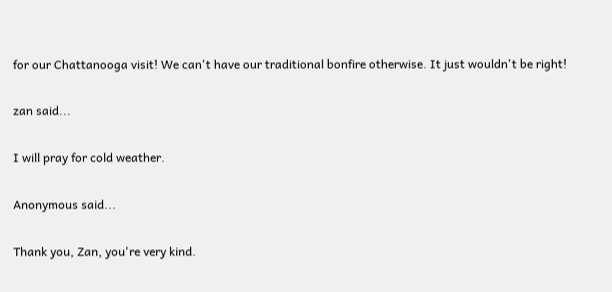for our Chattanooga visit! We can't have our traditional bonfire otherwise. It just wouldn't be right!

zan said...

I will pray for cold weather.

Anonymous said...

Thank you, Zan, you're very kind.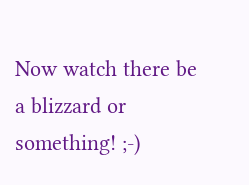Now watch there be a blizzard or something! ;-)